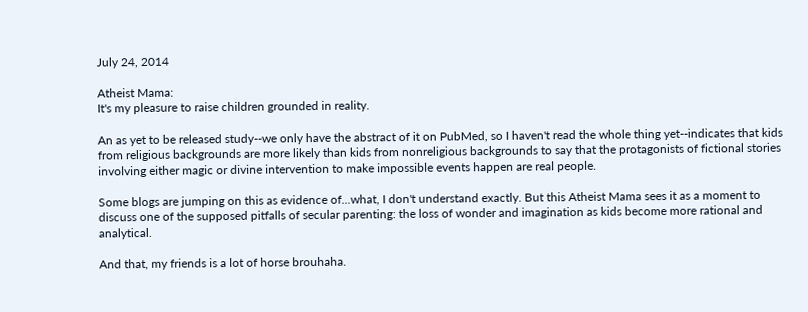July 24, 2014

Atheist Mama:
It's my pleasure to raise children grounded in reality.

An as yet to be released study--we only have the abstract of it on PubMed, so I haven't read the whole thing yet--indicates that kids from religious backgrounds are more likely than kids from nonreligious backgrounds to say that the protagonists of fictional stories involving either magic or divine intervention to make impossible events happen are real people.

Some blogs are jumping on this as evidence of...what, I don't understand exactly. But this Atheist Mama sees it as a moment to discuss one of the supposed pitfalls of secular parenting: the loss of wonder and imagination as kids become more rational and analytical.

And that, my friends is a lot of horse brouhaha.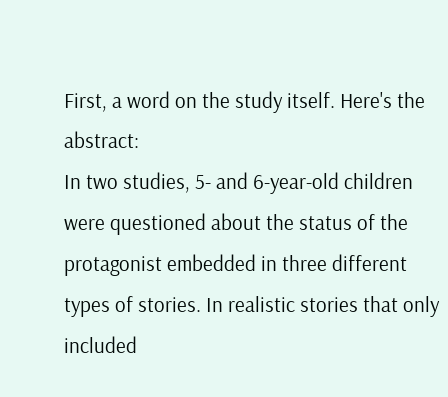First, a word on the study itself. Here's the abstract:
In two studies, 5- and 6-year-old children were questioned about the status of the protagonist embedded in three different types of stories. In realistic stories that only included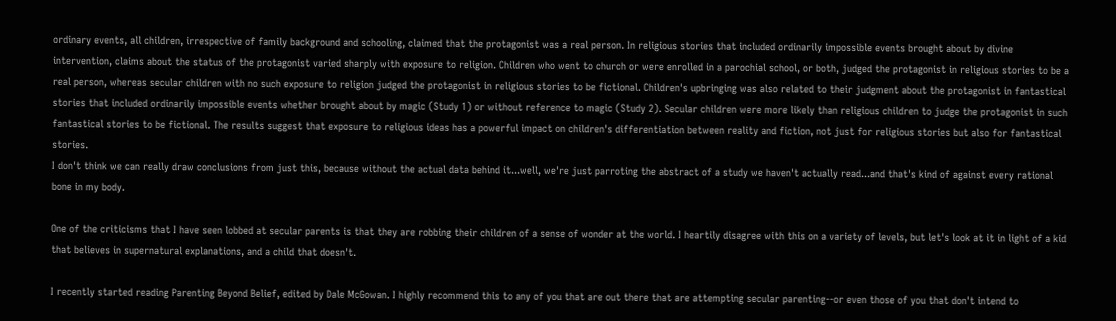ordinary events, all children, irrespective of family background and schooling, claimed that the protagonist was a real person. In religious stories that included ordinarily impossible events brought about by divine intervention, claims about the status of the protagonist varied sharply with exposure to religion. Children who went to church or were enrolled in a parochial school, or both, judged the protagonist in religious stories to be a real person, whereas secular children with no such exposure to religion judged the protagonist in religious stories to be fictional. Children's upbringing was also related to their judgment about the protagonist in fantastical stories that included ordinarily impossible events whether brought about by magic (Study 1) or without reference to magic (Study 2). Secular children were more likely than religious children to judge the protagonist in such fantastical stories to be fictional. The results suggest that exposure to religious ideas has a powerful impact on children's differentiation between reality and fiction, not just for religious stories but also for fantastical stories.
I don't think we can really draw conclusions from just this, because without the actual data behind it...well, we're just parroting the abstract of a study we haven't actually read...and that's kind of against every rational bone in my body.

One of the criticisms that I have seen lobbed at secular parents is that they are robbing their children of a sense of wonder at the world. I heartily disagree with this on a variety of levels, but let's look at it in light of a kid that believes in supernatural explanations, and a child that doesn't.

I recently started reading Parenting Beyond Belief, edited by Dale McGowan. I highly recommend this to any of you that are out there that are attempting secular parenting--or even those of you that don't intend to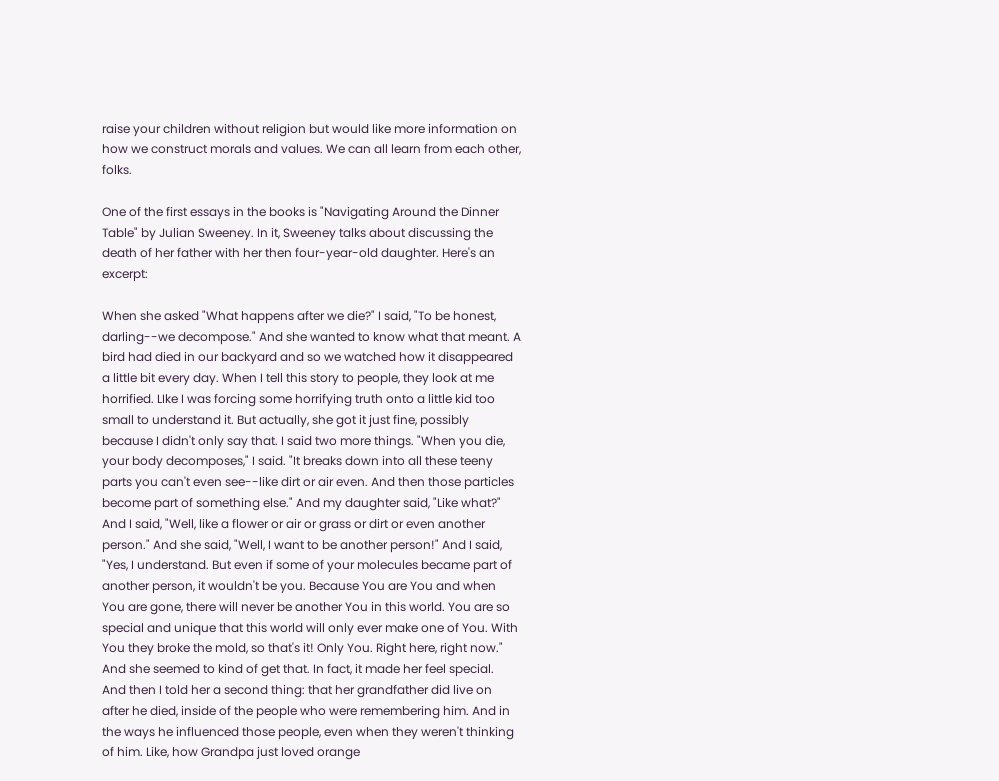raise your children without religion but would like more information on how we construct morals and values. We can all learn from each other, folks.

One of the first essays in the books is "Navigating Around the Dinner Table" by Julian Sweeney. In it, Sweeney talks about discussing the death of her father with her then four-year-old daughter. Here's an excerpt:

When she asked "What happens after we die?" I said, "To be honest, darling--we decompose." And she wanted to know what that meant. A bird had died in our backyard and so we watched how it disappeared a little bit every day. When I tell this story to people, they look at me horrified. LIke I was forcing some horrifying truth onto a little kid too small to understand it. But actually, she got it just fine, possibly because I didn't only say that. I said two more things. "When you die, your body decomposes," I said. "It breaks down into all these teeny parts you can't even see--like dirt or air even. And then those particles become part of something else." And my daughter said, "Like what?" And I said, "Well, like a flower or air or grass or dirt or even another person." And she said, "Well, I want to be another person!" And I said, "Yes, I understand. But even if some of your molecules became part of another person, it wouldn't be you. Because You are You and when You are gone, there will never be another You in this world. You are so special and unique that this world will only ever make one of You. With You they broke the mold, so that's it! Only You. Right here, right now."
And she seemed to kind of get that. In fact, it made her feel special.
And then I told her a second thing: that her grandfather did live on after he died, inside of the people who were remembering him. And in the ways he influenced those people, even when they weren't thinking of him. Like, how Grandpa just loved orange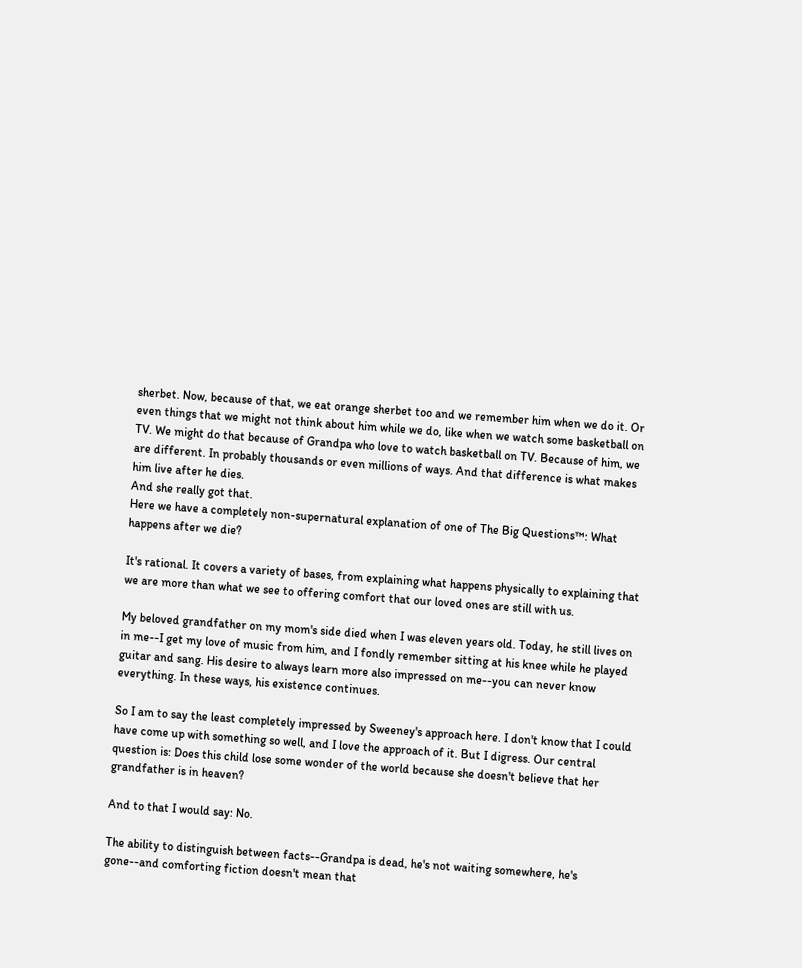sherbet. Now, because of that, we eat orange sherbet too and we remember him when we do it. Or even things that we might not think about him while we do, like when we watch some basketball on TV. We might do that because of Grandpa who love to watch basketball on TV. Because of him, we are different. In probably thousands or even millions of ways. And that difference is what makes him live after he dies.
And she really got that.
Here we have a completely non-supernatural explanation of one of The Big Questions™: What happens after we die?

It's rational. It covers a variety of bases, from explaining what happens physically to explaining that we are more than what we see to offering comfort that our loved ones are still with us.

My beloved grandfather on my mom's side died when I was eleven years old. Today, he still lives on in me--I get my love of music from him, and I fondly remember sitting at his knee while he played guitar and sang. His desire to always learn more also impressed on me--you can never know everything. In these ways, his existence continues.

So I am to say the least completely impressed by Sweeney's approach here. I don't know that I could have come up with something so well, and I love the approach of it. But I digress. Our central question is: Does this child lose some wonder of the world because she doesn't believe that her grandfather is in heaven?

And to that I would say: No.

The ability to distinguish between facts--Grandpa is dead, he's not waiting somewhere, he's gone--and comforting fiction doesn't mean that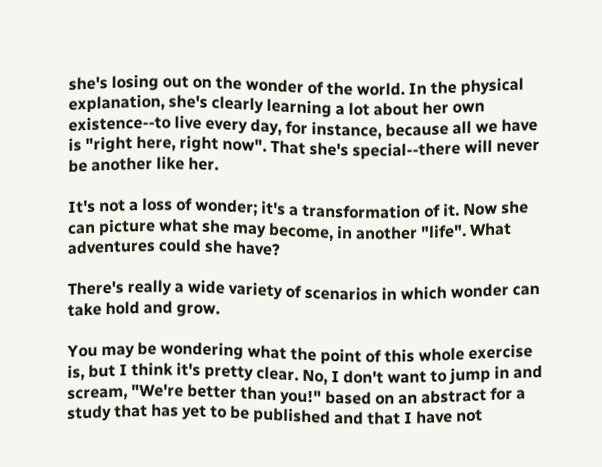she's losing out on the wonder of the world. In the physical explanation, she's clearly learning a lot about her own existence--to live every day, for instance, because all we have is "right here, right now". That she's special--there will never be another like her.

It's not a loss of wonder; it's a transformation of it. Now she can picture what she may become, in another "life". What adventures could she have?

There's really a wide variety of scenarios in which wonder can take hold and grow.

You may be wondering what the point of this whole exercise is, but I think it's pretty clear. No, I don't want to jump in and scream, "We're better than you!" based on an abstract for a study that has yet to be published and that I have not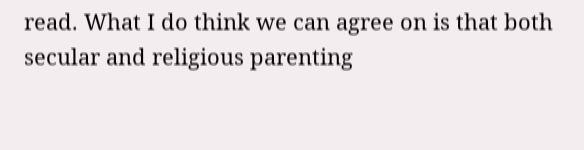read. What I do think we can agree on is that both secular and religious parenting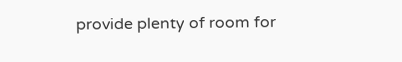provide plenty of room for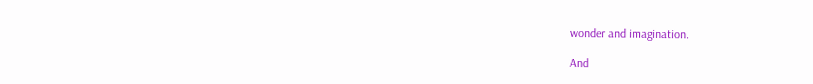wonder and imagination.

And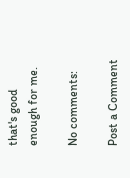that's good enough for me.

No comments:

Post a Comment